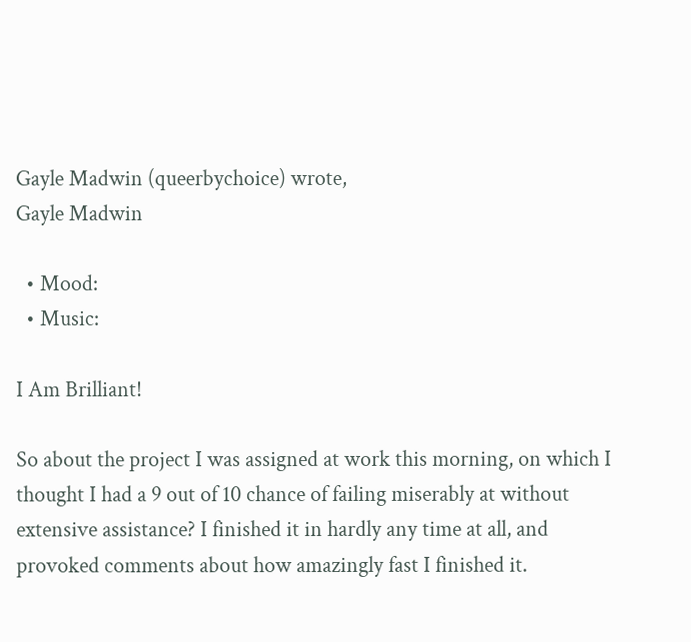Gayle Madwin (queerbychoice) wrote,
Gayle Madwin

  • Mood:
  • Music:

I Am Brilliant!

So about the project I was assigned at work this morning, on which I thought I had a 9 out of 10 chance of failing miserably at without extensive assistance? I finished it in hardly any time at all, and provoked comments about how amazingly fast I finished it.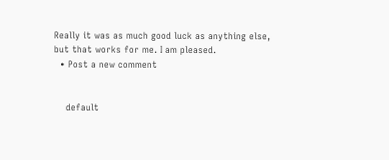Really it was as much good luck as anything else, but that works for me. I am pleased.
  • Post a new comment


    default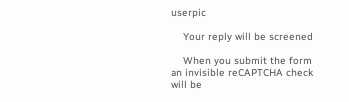userpic

    Your reply will be screened

    When you submit the form an invisible reCAPTCHA check will be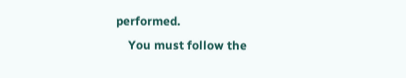performed.
    You must follow the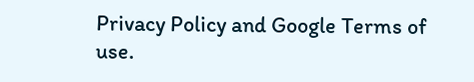Privacy Policy and Google Terms of use.